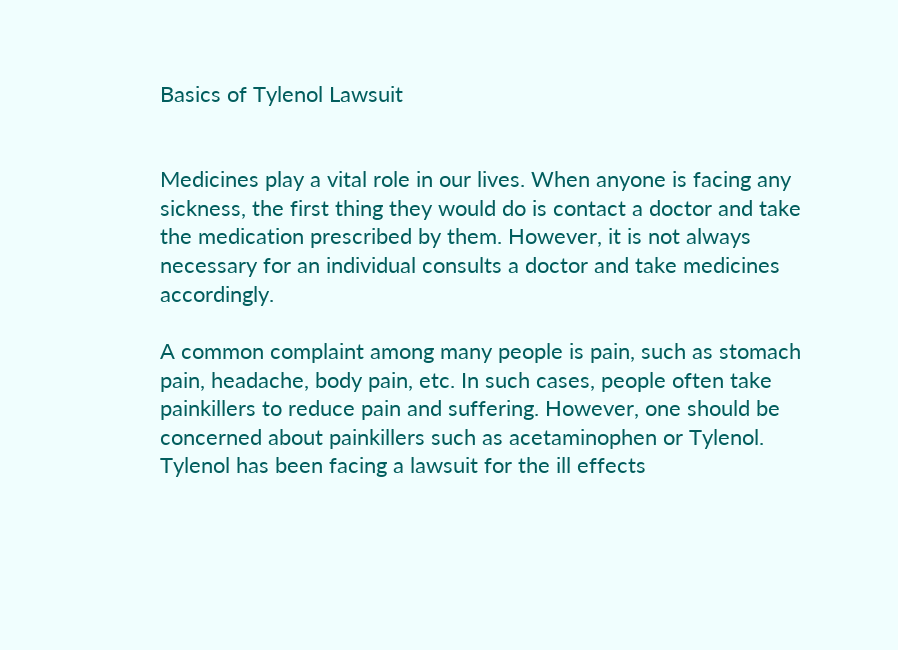Basics of Tylenol Lawsuit


Medicines play a vital role in our lives. When anyone is facing any sickness, the first thing they would do is contact a doctor and take the medication prescribed by them. However, it is not always necessary for an individual consults a doctor and take medicines accordingly.

A common complaint among many people is pain, such as stomach pain, headache, body pain, etc. In such cases, people often take painkillers to reduce pain and suffering. However, one should be concerned about painkillers such as acetaminophen or Tylenol. Tylenol has been facing a lawsuit for the ill effects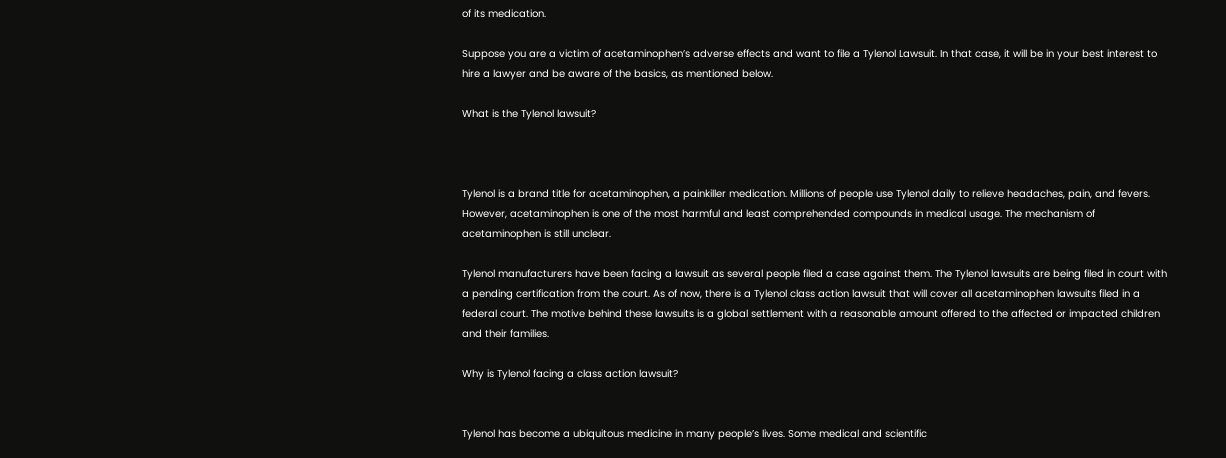of its medication.

Suppose you are a victim of acetaminophen’s adverse effects and want to file a Tylenol Lawsuit. In that case, it will be in your best interest to hire a lawyer and be aware of the basics, as mentioned below.

What is the Tylenol lawsuit?



Tylenol is a brand title for acetaminophen, a painkiller medication. Millions of people use Tylenol daily to relieve headaches, pain, and fevers. However, acetaminophen is one of the most harmful and least comprehended compounds in medical usage. The mechanism of acetaminophen is still unclear.

Tylenol manufacturers have been facing a lawsuit as several people filed a case against them. The Tylenol lawsuits are being filed in court with a pending certification from the court. As of now, there is a Tylenol class action lawsuit that will cover all acetaminophen lawsuits filed in a federal court. The motive behind these lawsuits is a global settlement with a reasonable amount offered to the affected or impacted children and their families.

Why is Tylenol facing a class action lawsuit?


Tylenol has become a ubiquitous medicine in many people’s lives. Some medical and scientific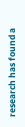research has found a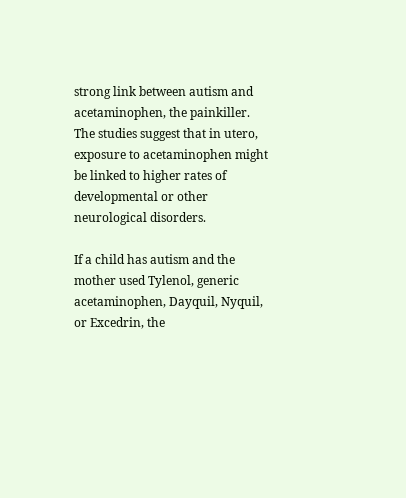strong link between autism and acetaminophen, the painkiller. The studies suggest that in utero, exposure to acetaminophen might be linked to higher rates of developmental or other neurological disorders.

If a child has autism and the mother used Tylenol, generic acetaminophen, Dayquil, Nyquil, or Excedrin, the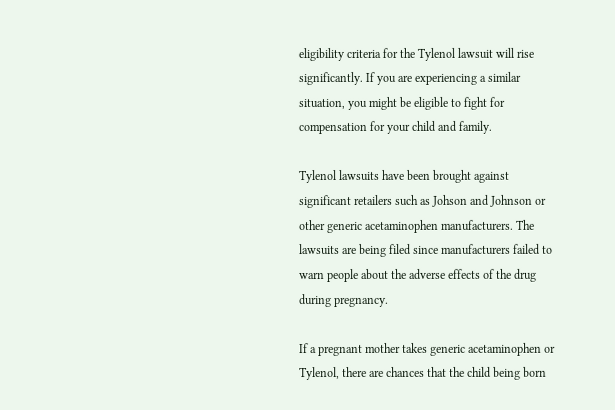eligibility criteria for the Tylenol lawsuit will rise significantly. If you are experiencing a similar situation, you might be eligible to fight for compensation for your child and family.

Tylenol lawsuits have been brought against significant retailers such as Johson and Johnson or other generic acetaminophen manufacturers. The lawsuits are being filed since manufacturers failed to warn people about the adverse effects of the drug during pregnancy.

If a pregnant mother takes generic acetaminophen or Tylenol, there are chances that the child being born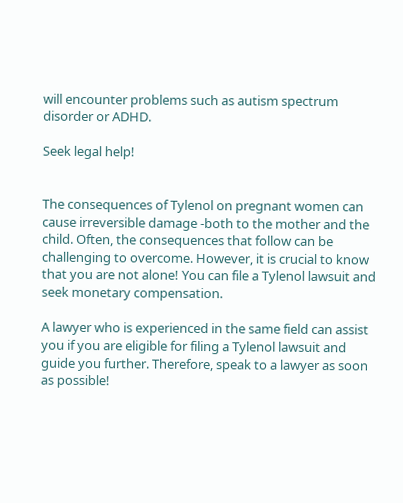will encounter problems such as autism spectrum disorder or ADHD.

Seek legal help!


The consequences of Tylenol on pregnant women can cause irreversible damage -both to the mother and the child. Often, the consequences that follow can be challenging to overcome. However, it is crucial to know that you are not alone! You can file a Tylenol lawsuit and seek monetary compensation.

A lawyer who is experienced in the same field can assist you if you are eligible for filing a Tylenol lawsuit and guide you further. Therefore, speak to a lawyer as soon as possible!